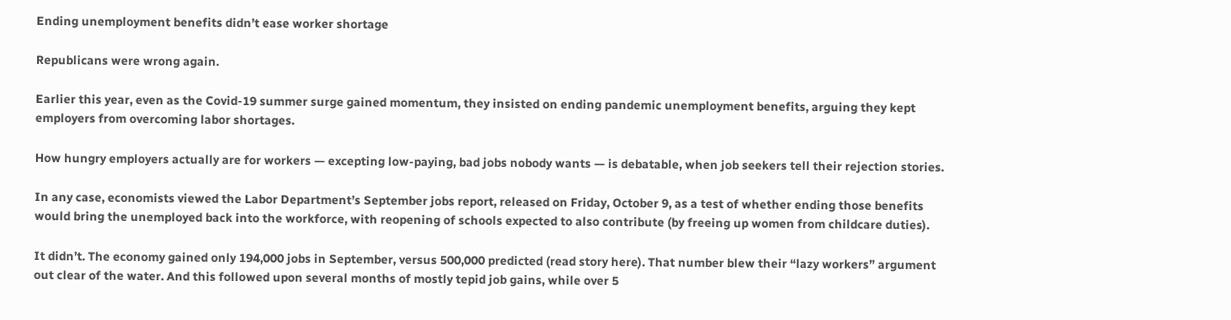Ending unemployment benefits didn’t ease worker shortage

Republicans were wrong again.

Earlier this year, even as the Covid-19 summer surge gained momentum, they insisted on ending pandemic unemployment benefits, arguing they kept employers from overcoming labor shortages.

How hungry employers actually are for workers — excepting low-paying, bad jobs nobody wants — is debatable, when job seekers tell their rejection stories.

In any case, economists viewed the Labor Department’s September jobs report, released on Friday, October 9, as a test of whether ending those benefits would bring the unemployed back into the workforce, with reopening of schools expected to also contribute (by freeing up women from childcare duties).

It didn’t. The economy gained only 194,000 jobs in September, versus 500,000 predicted (read story here). That number blew their “lazy workers” argument out clear of the water. And this followed upon several months of mostly tepid job gains, while over 5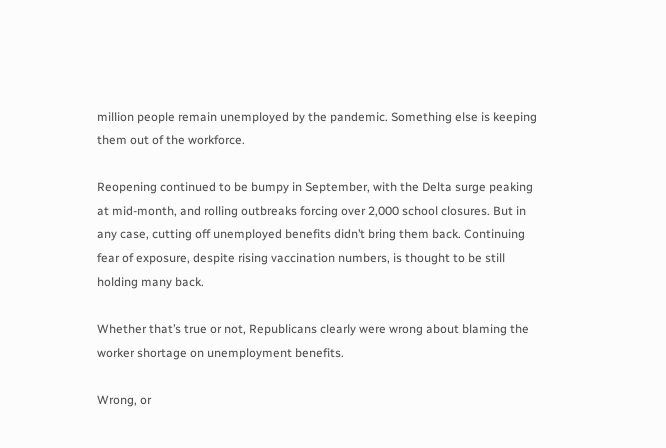million people remain unemployed by the pandemic. Something else is keeping them out of the workforce.

Reopening continued to be bumpy in September, with the Delta surge peaking at mid-month, and rolling outbreaks forcing over 2,000 school closures. But in any case, cutting off unemployed benefits didn’t bring them back. Continuing fear of exposure, despite rising vaccination numbers, is thought to be still holding many back.

Whether that’s true or not, Republicans clearly were wrong about blaming the worker shortage on unemployment benefits.

Wrong, or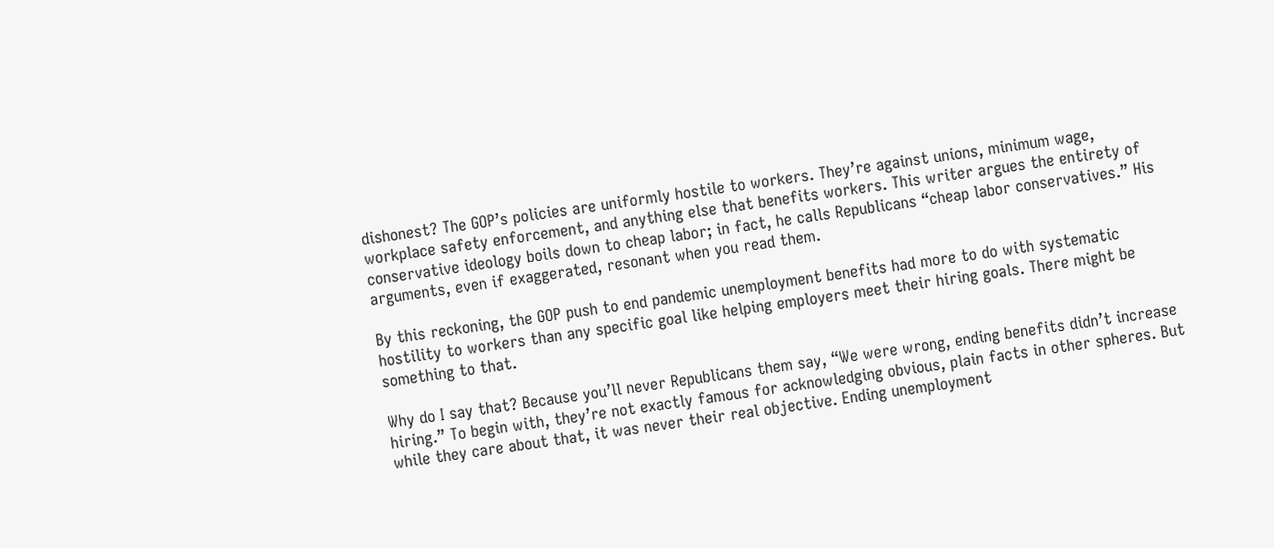dishonest? The GOP’s policies are uniformly hostile to workers. They’re against unions, minimum wage, workplace safety enforcement, and anything else that benefits workers. This writer argues the entirety of conservative ideology boils down to cheap labor; in fact, he calls Republicans “cheap labor conservatives.” His arguments, even if exaggerated, resonant when you read them.

By this reckoning, the GOP push to end pandemic unemployment benefits had more to do with systematic hostility to workers than any specific goal like helping employers meet their hiring goals. There might be something to that.

Why do I say that? Because you’ll never Republicans them say, “We were wrong, ending benefits didn’t increase hiring.” To begin with, they’re not exactly famous for acknowledging obvious, plain facts in other spheres. But while they care about that, it was never their real objective. Ending unemployment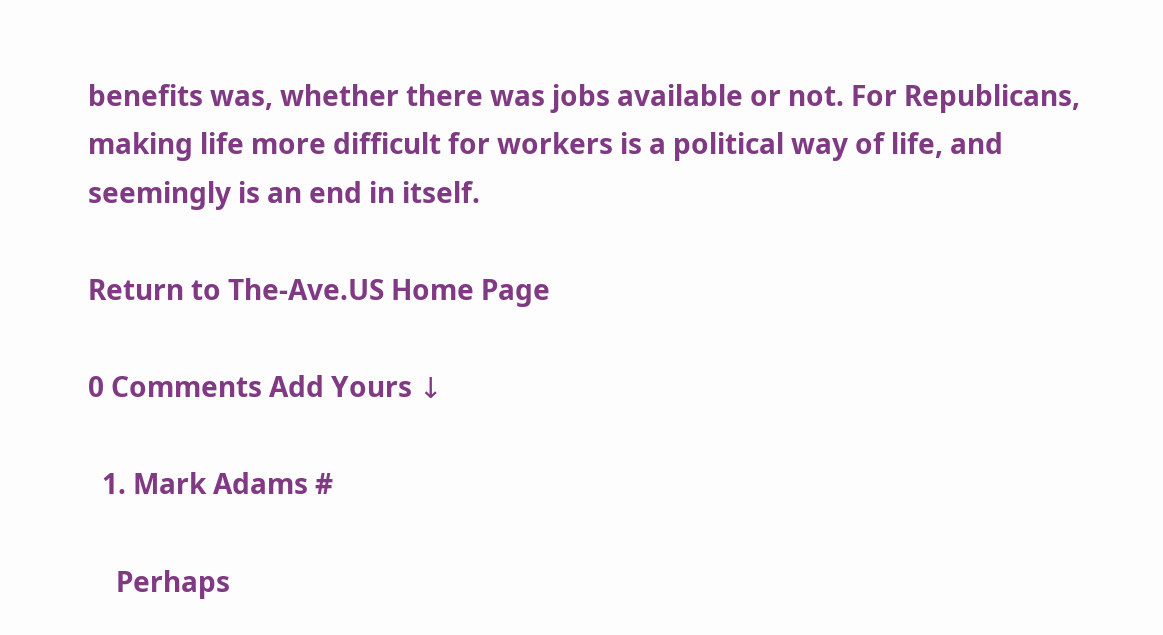benefits was, whether there was jobs available or not. For Republicans, making life more difficult for workers is a political way of life, and seemingly is an end in itself.

Return to The-Ave.US Home Page

0 Comments Add Yours ↓

  1. Mark Adams #

    Perhaps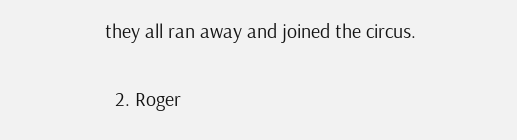they all ran away and joined the circus.

  2. Roger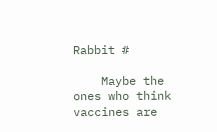Rabbit #

    Maybe the ones who think vaccines are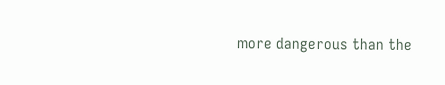more dangerous than the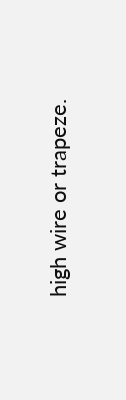high wire or trapeze.